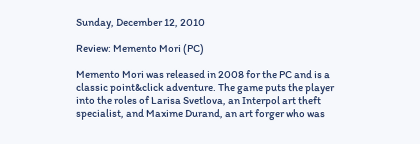Sunday, December 12, 2010

Review: Memento Mori (PC)

Memento Mori was released in 2008 for the PC and is a classic point&click adventure. The game puts the player into the roles of Larisa Svetlova, an Interpol art theft specialist, and Maxime Durand, an art forger who was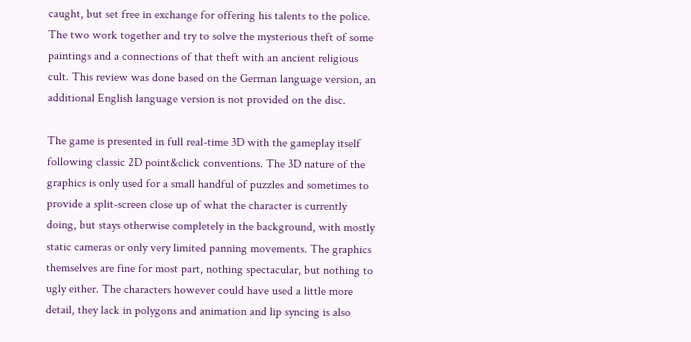caught, but set free in exchange for offering his talents to the police. The two work together and try to solve the mysterious theft of some paintings and a connections of that theft with an ancient religious cult. This review was done based on the German language version, an additional English language version is not provided on the disc.

The game is presented in full real-time 3D with the gameplay itself following classic 2D point&click conventions. The 3D nature of the graphics is only used for a small handful of puzzles and sometimes to provide a split-screen close up of what the character is currently doing, but stays otherwise completely in the background, with mostly static cameras or only very limited panning movements. The graphics themselves are fine for most part, nothing spectacular, but nothing to ugly either. The characters however could have used a little more detail, they lack in polygons and animation and lip syncing is also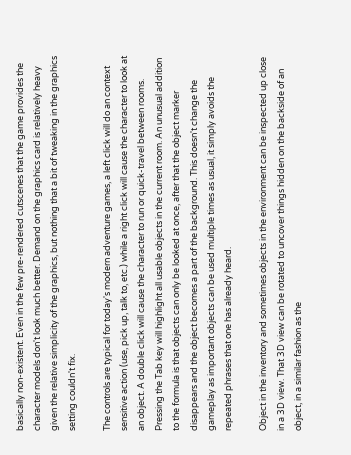basically non-existent. Even in the few pre-rendered cutscenes that the game provides the character models don't look much better. Demand on the graphics card is relatively heavy given the relative simplicity of the graphics, but nothing that a bit of tweaking in the graphics setting couldn't fix.

The controls are typical for today's modern adventure games, a left click will do an context sensitive action (use, pick up, talk to, etc.) while a right click will cause the character to look at an object. A double click will cause the character to run or quick-travel between rooms. Pressing the Tab key will highlight all usable objects in the current room. An unusual addition to the formula is that objects can only be looked at once, after that the object marker disappears and the object becomes a part of the background. This doesn't change the gameplay as important objects can be used multiple times as usual, it simply avoids the repeated phrases that one has already heard.

Object in the inventory and sometimes objects in the environment can be inspected up close in a 3D view. That 3D view can be rotated to uncover things hidden on the backside of an object, in a similar fashion as the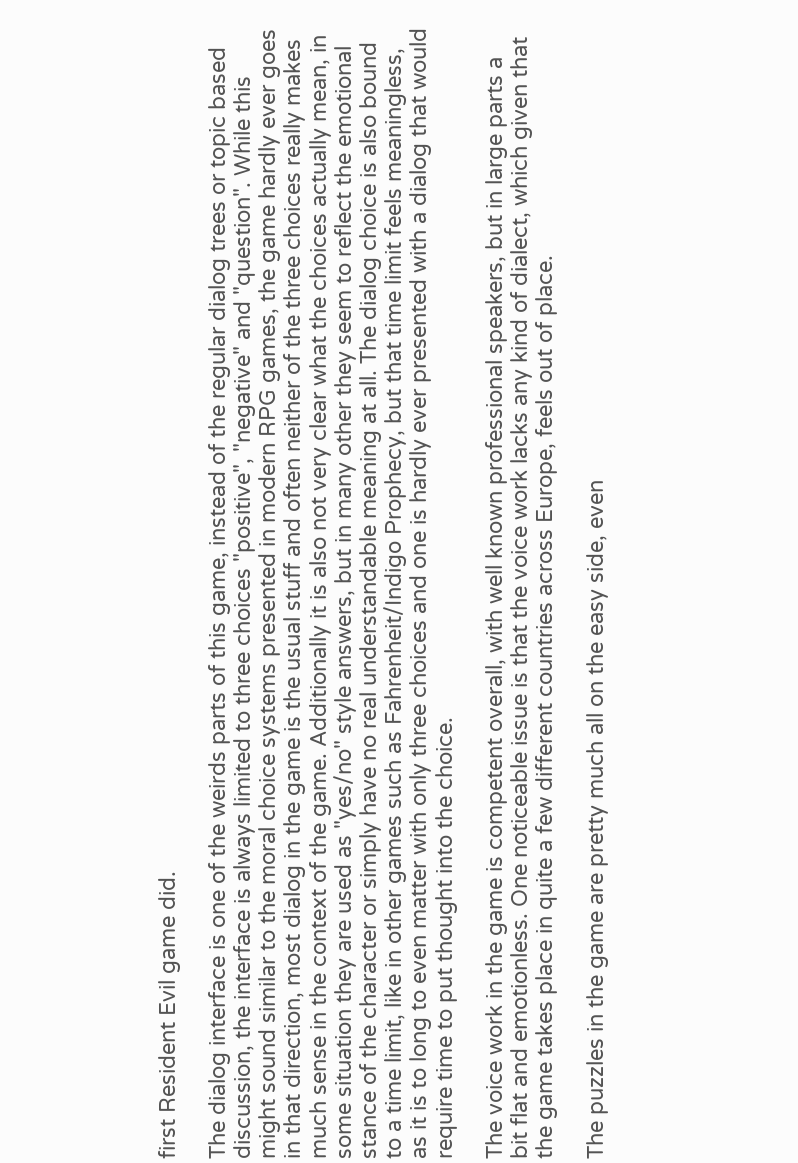first Resident Evil game did.

The dialog interface is one of the weirds parts of this game, instead of the regular dialog trees or topic based discussion, the interface is always limited to three choices "positive", "negative" and "question". While this might sound similar to the moral choice systems presented in modern RPG games, the game hardly ever goes in that direction, most dialog in the game is the usual stuff and often neither of the three choices really makes much sense in the context of the game. Additionally it is also not very clear what the choices actually mean, in some situation they are used as "yes/no" style answers, but in many other they seem to reflect the emotional stance of the character or simply have no real understandable meaning at all. The dialog choice is also bound to a time limit, like in other games such as Fahrenheit/Indigo Prophecy, but that time limit feels meaningless, as it is to long to even matter with only three choices and one is hardly ever presented with a dialog that would require time to put thought into the choice.

The voice work in the game is competent overall, with well known professional speakers, but in large parts a bit flat and emotionless. One noticeable issue is that the voice work lacks any kind of dialect, which given that the game takes place in quite a few different countries across Europe, feels out of place.

The puzzles in the game are pretty much all on the easy side, even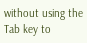without using the Tab key to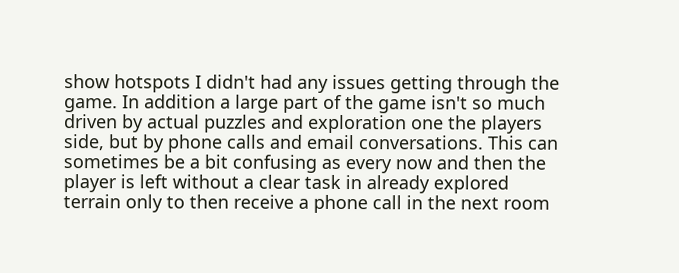show hotspots I didn't had any issues getting through the game. In addition a large part of the game isn't so much driven by actual puzzles and exploration one the players side, but by phone calls and email conversations. This can sometimes be a bit confusing as every now and then the player is left without a clear task in already explored terrain only to then receive a phone call in the next room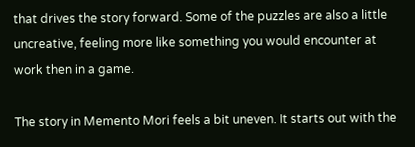that drives the story forward. Some of the puzzles are also a little uncreative, feeling more like something you would encounter at work then in a game.

The story in Memento Mori feels a bit uneven. It starts out with the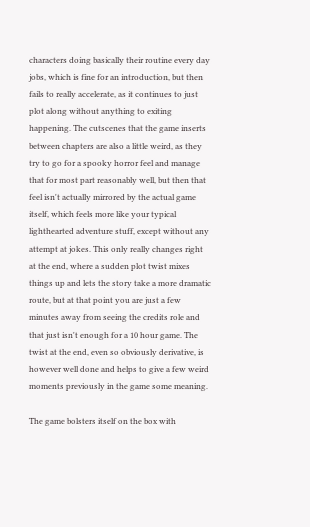characters doing basically their routine every day jobs, which is fine for an introduction, but then fails to really accelerate, as it continues to just plot along without anything to exiting happening. The cutscenes that the game inserts between chapters are also a little weird, as they try to go for a spooky horror feel and manage that for most part reasonably well, but then that feel isn't actually mirrored by the actual game itself, which feels more like your typical lighthearted adventure stuff, except without any attempt at jokes. This only really changes right at the end, where a sudden plot twist mixes things up and lets the story take a more dramatic route, but at that point you are just a few minutes away from seeing the credits role and that just isn't enough for a 10 hour game. The twist at the end, even so obviously derivative, is however well done and helps to give a few weird moments previously in the game some meaning.

The game bolsters itself on the box with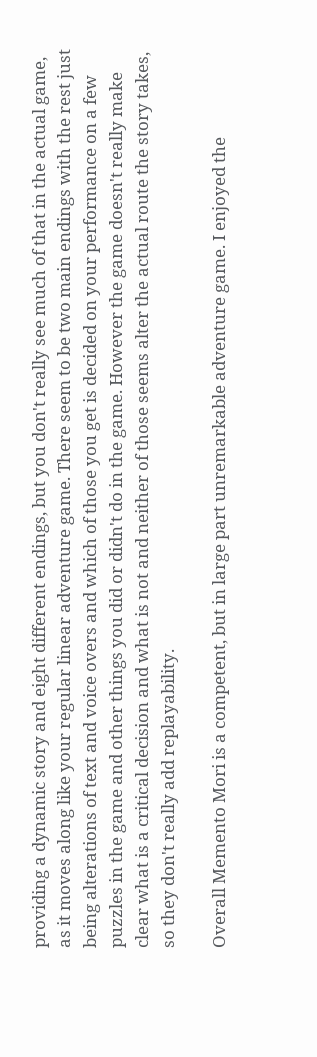providing a dynamic story and eight different endings, but you don't really see much of that in the actual game, as it moves along like your regular linear adventure game. There seem to be two main endings with the rest just being alterations of text and voice overs and which of those you get is decided on your performance on a few puzzles in the game and other things you did or didn't do in the game. However the game doesn't really make clear what is a critical decision and what is not and neither of those seems alter the actual route the story takes, so they don't really add replayability.

Overall Memento Mori is a competent, but in large part unremarkable adventure game. I enjoyed the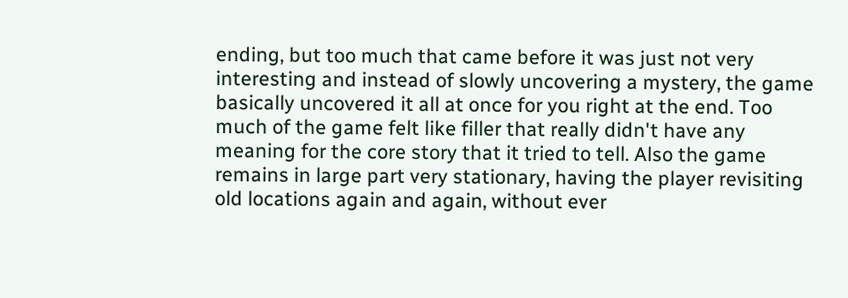ending, but too much that came before it was just not very interesting and instead of slowly uncovering a mystery, the game basically uncovered it all at once for you right at the end. Too much of the game felt like filler that really didn't have any meaning for the core story that it tried to tell. Also the game remains in large part very stationary, having the player revisiting old locations again and again, without ever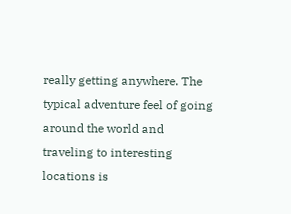really getting anywhere. The typical adventure feel of going around the world and traveling to interesting locations is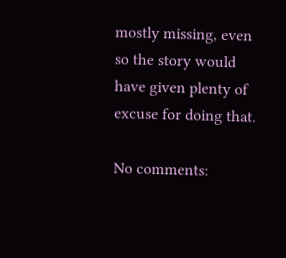mostly missing, even so the story would have given plenty of excuse for doing that.

No comments: